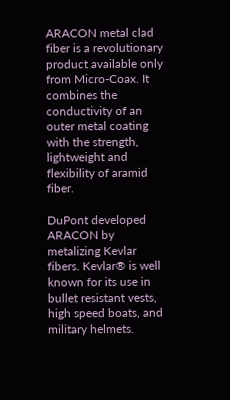ARACON metal clad fiber is a revolutionary product available only from Micro-Coax. It combines the conductivity of an outer metal coating with the strength, lightweight and flexibility of aramid fiber.

DuPont developed ARACON by metalizing Kevlar fibers. Kevlar® is well known for its use in bullet resistant vests, high speed boats, and military helmets.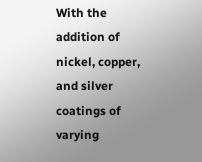With the addition of nickel, copper, and silver coatings of varying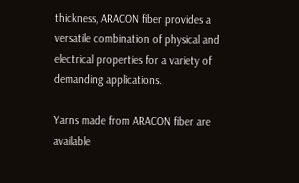thickness, ARACON fiber provides a versatile combination of physical and electrical properties for a variety of demanding applications.

Yarns made from ARACON fiber are available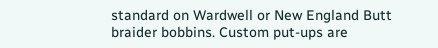standard on Wardwell or New England Butt braider bobbins. Custom put-ups are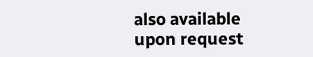also available upon request